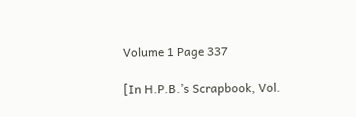Volume 1 Page 337

[In H.P.B.’s Scrapbook, Vol.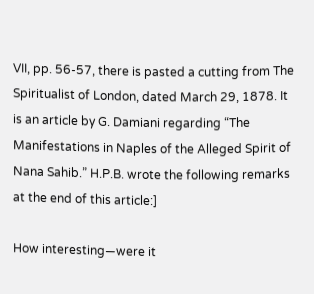VII, pp. 56-57, there is pasted a cutting from The Spiritualist of London, dated March 29, 1878. It is an article by G. Damiani regarding “The Manifestations in Naples of the Alleged Spirit of Nana Sahib.” H.P.B. wrote the following remarks at the end of this article:]

How interesting—were it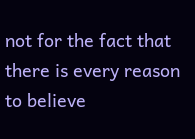not for the fact that there is every reason to believe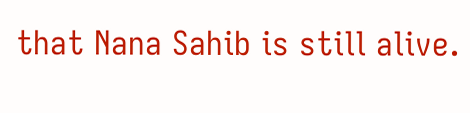that Nana Sahib is still alive.